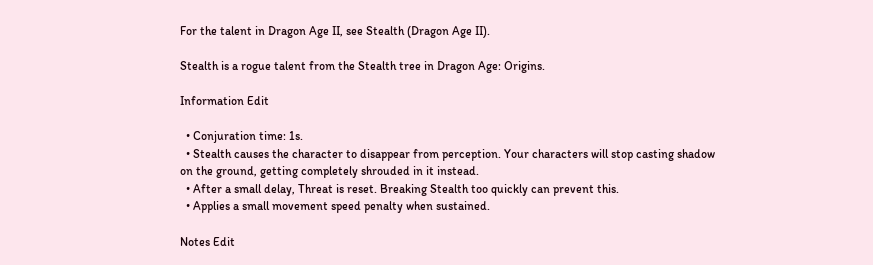For the talent in Dragon Age II, see Stealth (Dragon Age II).

Stealth is a rogue talent from the Stealth tree in Dragon Age: Origins.

Information Edit

  • Conjuration time: 1s.
  • Stealth causes the character to disappear from perception. Your characters will stop casting shadow on the ground, getting completely shrouded in it instead.
  • After a small delay, Threat is reset. Breaking Stealth too quickly can prevent this.
  • Applies a small movement speed penalty when sustained.

Notes Edit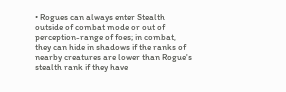• Rogues can always enter Stealth outside of combat mode or out of perception-range of foes; in combat, they can hide in shadows if the ranks of nearby creatures are lower than Rogue's stealth rank if they have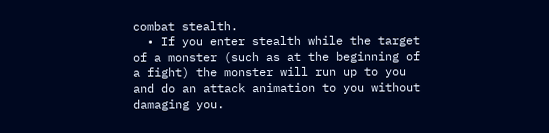combat stealth.
  • If you enter stealth while the target of a monster (such as at the beginning of a fight) the monster will run up to you and do an attack animation to you without damaging you.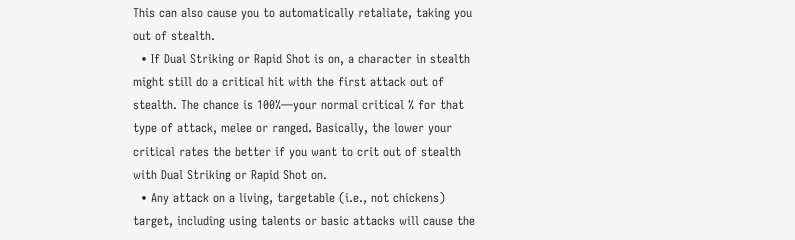This can also cause you to automatically retaliate, taking you out of stealth.
  • If Dual Striking or Rapid Shot is on, a character in stealth might still do a critical hit with the first attack out of stealth. The chance is 100%—your normal critical % for that type of attack, melee or ranged. Basically, the lower your critical rates the better if you want to crit out of stealth with Dual Striking or Rapid Shot on.
  • Any attack on a living, targetable (i.e., not chickens) target, including using talents or basic attacks will cause the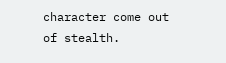character come out of stealth.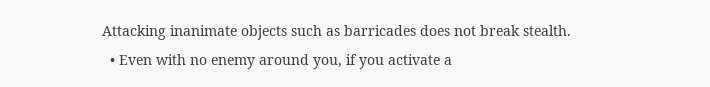Attacking inanimate objects such as barricades does not break stealth.
  • Even with no enemy around you, if you activate a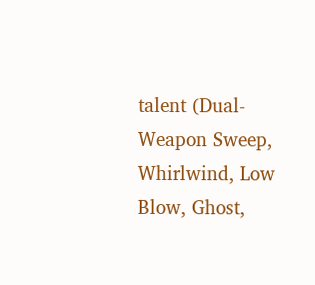talent (Dual-Weapon Sweep, Whirlwind, Low Blow, Ghost,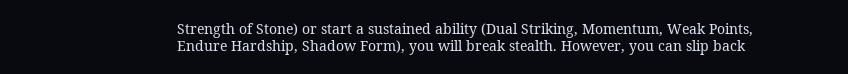Strength of Stone) or start a sustained ability (Dual Striking, Momentum, Weak Points, Endure Hardship, Shadow Form), you will break stealth. However, you can slip back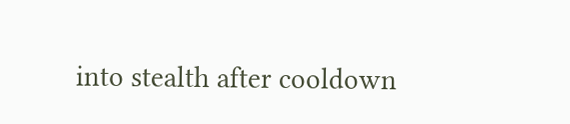into stealth after cooldown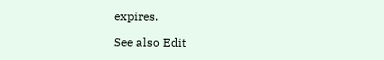expires.

See also Edit